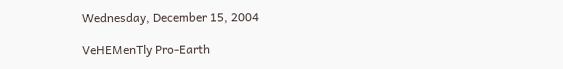Wednesday, December 15, 2004

VeHEMenTly Pro-Earth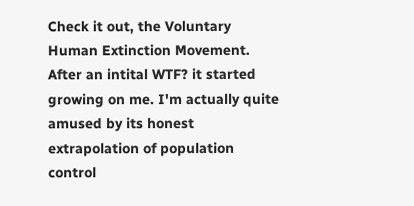Check it out, the Voluntary Human Extinction Movement. After an intital WTF? it started growing on me. I'm actually quite amused by its honest extrapolation of population control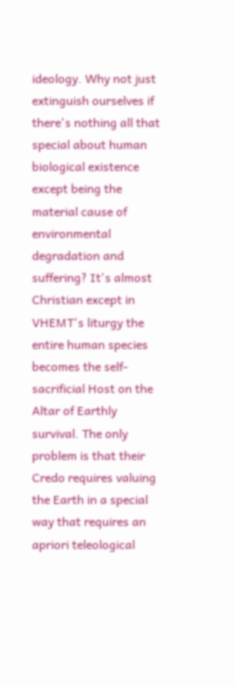ideology. Why not just extinguish ourselves if there's nothing all that special about human biological existence except being the material cause of environmental degradation and suffering? It's almost Christian except in VHEMT's liturgy the entire human species becomes the self-sacrificial Host on the Altar of Earthly survival. The only problem is that their Credo requires valuing the Earth in a special way that requires an apriori teleological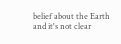belief about the Earth and it's not clear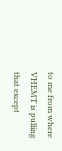to me from where VHEMT is pulling that except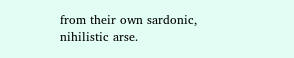from their own sardonic, nihilistic arse.